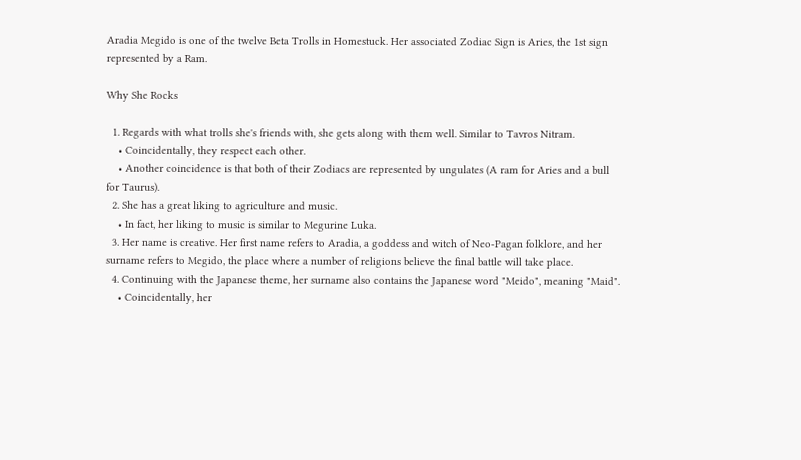Aradia Megido is one of the twelve Beta Trolls in Homestuck. Her associated Zodiac Sign is Aries, the 1st sign represented by a Ram.

Why She Rocks

  1. Regards with what trolls she's friends with, she gets along with them well. Similar to Tavros Nitram.
    • Coincidentally, they respect each other.
    • Another coincidence is that both of their Zodiacs are represented by ungulates (A ram for Aries and a bull for Taurus).
  2. She has a great liking to agriculture and music.
    • In fact, her liking to music is similar to Megurine Luka.
  3. Her name is creative. Her first name refers to Aradia, a goddess and witch of Neo-Pagan folklore, and her surname refers to Megido, the place where a number of religions believe the final battle will take place.
  4. Continuing with the Japanese theme, her surname also contains the Japanese word "Meido", meaning "Maid".
    • Coincidentally, her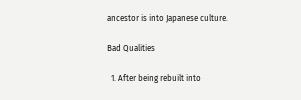ancestor is into Japanese culture.

Bad Qualities

  1. After being rebuilt into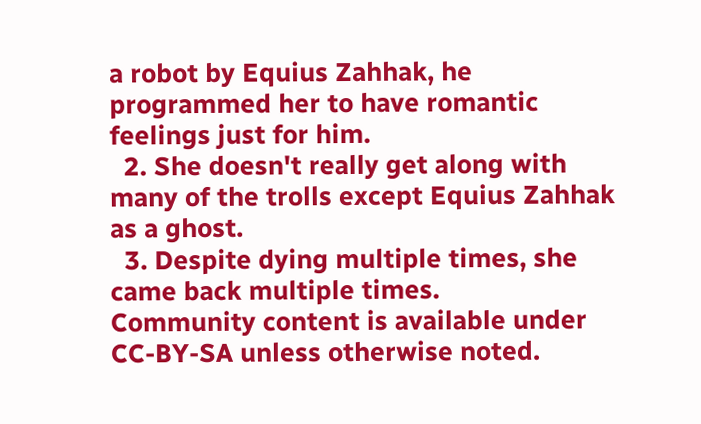a robot by Equius Zahhak, he programmed her to have romantic feelings just for him.
  2. She doesn't really get along with many of the trolls except Equius Zahhak as a ghost.
  3. Despite dying multiple times, she came back multiple times.
Community content is available under CC-BY-SA unless otherwise noted.